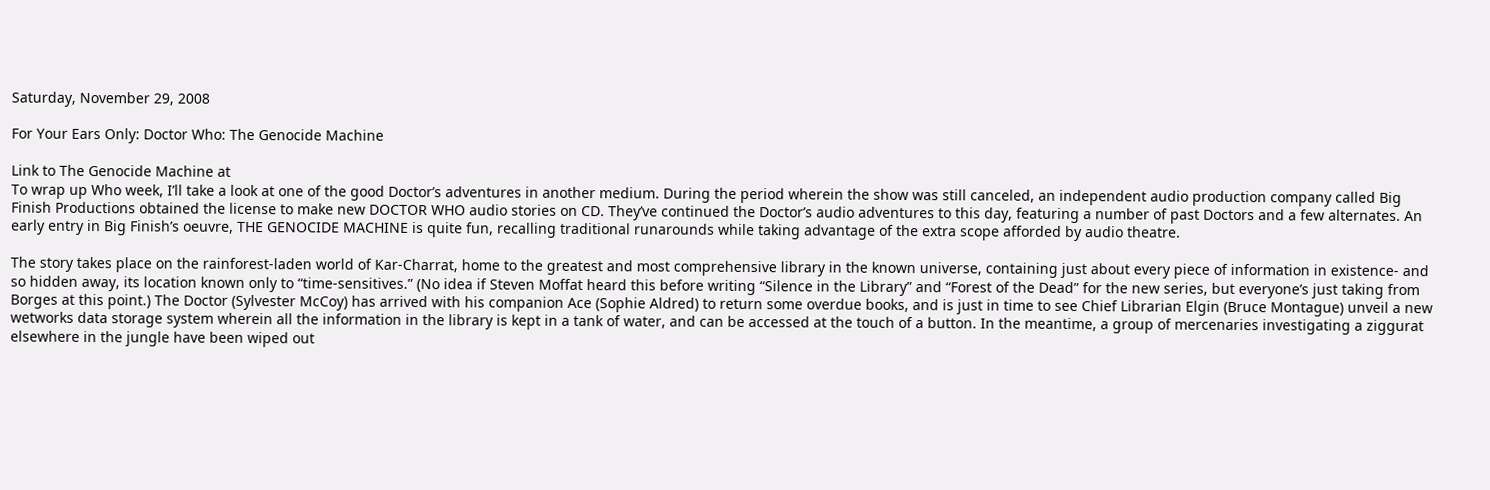Saturday, November 29, 2008

For Your Ears Only: Doctor Who: The Genocide Machine

Link to The Genocide Machine at
To wrap up Who week, I’ll take a look at one of the good Doctor’s adventures in another medium. During the period wherein the show was still canceled, an independent audio production company called Big Finish Productions obtained the license to make new DOCTOR WHO audio stories on CD. They’ve continued the Doctor’s audio adventures to this day, featuring a number of past Doctors and a few alternates. An early entry in Big Finish’s oeuvre, THE GENOCIDE MACHINE is quite fun, recalling traditional runarounds while taking advantage of the extra scope afforded by audio theatre.

The story takes place on the rainforest-laden world of Kar-Charrat, home to the greatest and most comprehensive library in the known universe, containing just about every piece of information in existence- and so hidden away, its location known only to “time-sensitives.” (No idea if Steven Moffat heard this before writing “Silence in the Library” and “Forest of the Dead” for the new series, but everyone’s just taking from Borges at this point.) The Doctor (Sylvester McCoy) has arrived with his companion Ace (Sophie Aldred) to return some overdue books, and is just in time to see Chief Librarian Elgin (Bruce Montague) unveil a new wetworks data storage system wherein all the information in the library is kept in a tank of water, and can be accessed at the touch of a button. In the meantime, a group of mercenaries investigating a ziggurat elsewhere in the jungle have been wiped out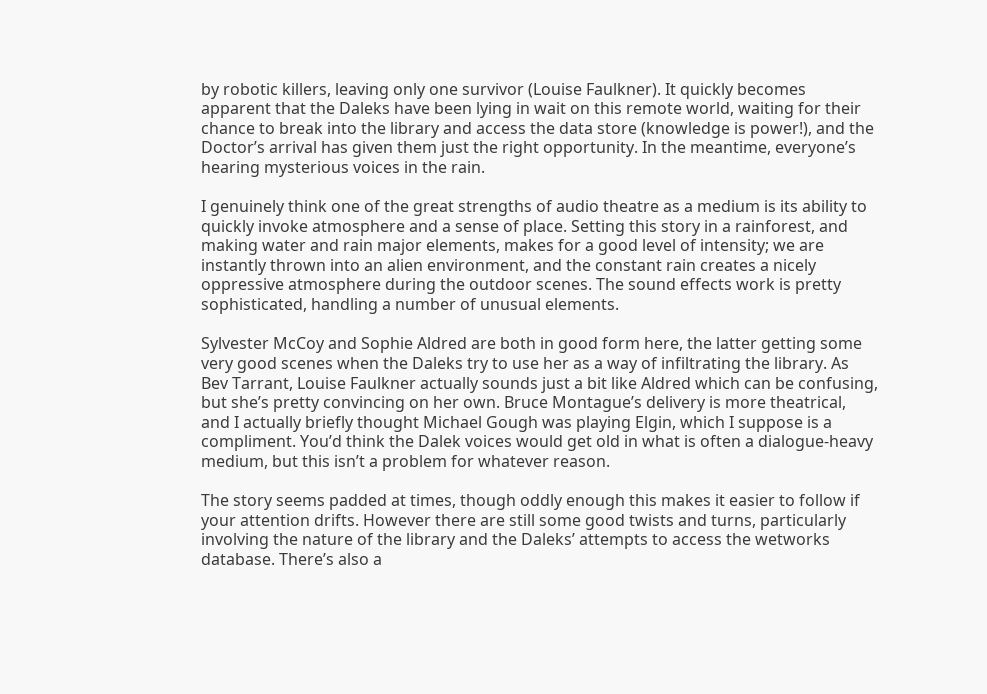by robotic killers, leaving only one survivor (Louise Faulkner). It quickly becomes apparent that the Daleks have been lying in wait on this remote world, waiting for their chance to break into the library and access the data store (knowledge is power!), and the Doctor’s arrival has given them just the right opportunity. In the meantime, everyone’s hearing mysterious voices in the rain.

I genuinely think one of the great strengths of audio theatre as a medium is its ability to quickly invoke atmosphere and a sense of place. Setting this story in a rainforest, and making water and rain major elements, makes for a good level of intensity; we are instantly thrown into an alien environment, and the constant rain creates a nicely oppressive atmosphere during the outdoor scenes. The sound effects work is pretty sophisticated, handling a number of unusual elements.

Sylvester McCoy and Sophie Aldred are both in good form here, the latter getting some very good scenes when the Daleks try to use her as a way of infiltrating the library. As Bev Tarrant, Louise Faulkner actually sounds just a bit like Aldred which can be confusing, but she’s pretty convincing on her own. Bruce Montague’s delivery is more theatrical, and I actually briefly thought Michael Gough was playing Elgin, which I suppose is a compliment. You’d think the Dalek voices would get old in what is often a dialogue-heavy medium, but this isn’t a problem for whatever reason.

The story seems padded at times, though oddly enough this makes it easier to follow if your attention drifts. However there are still some good twists and turns, particularly involving the nature of the library and the Daleks’ attempts to access the wetworks database. There’s also a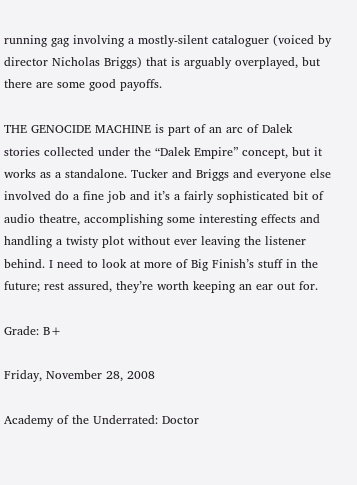running gag involving a mostly-silent cataloguer (voiced by director Nicholas Briggs) that is arguably overplayed, but there are some good payoffs.

THE GENOCIDE MACHINE is part of an arc of Dalek stories collected under the “Dalek Empire” concept, but it works as a standalone. Tucker and Briggs and everyone else involved do a fine job and it’s a fairly sophisticated bit of audio theatre, accomplishing some interesting effects and handling a twisty plot without ever leaving the listener behind. I need to look at more of Big Finish’s stuff in the future; rest assured, they’re worth keeping an ear out for.

Grade: B+

Friday, November 28, 2008

Academy of the Underrated: Doctor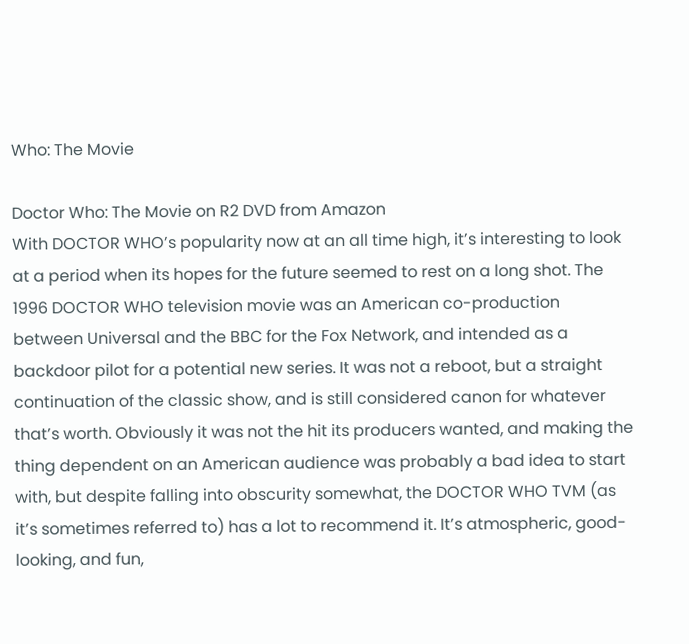Who: The Movie

Doctor Who: The Movie on R2 DVD from Amazon
With DOCTOR WHO’s popularity now at an all time high, it’s interesting to look at a period when its hopes for the future seemed to rest on a long shot. The 1996 DOCTOR WHO television movie was an American co-production between Universal and the BBC for the Fox Network, and intended as a backdoor pilot for a potential new series. It was not a reboot, but a straight continuation of the classic show, and is still considered canon for whatever that’s worth. Obviously it was not the hit its producers wanted, and making the thing dependent on an American audience was probably a bad idea to start with, but despite falling into obscurity somewhat, the DOCTOR WHO TVM (as it’s sometimes referred to) has a lot to recommend it. It’s atmospheric, good-looking, and fun,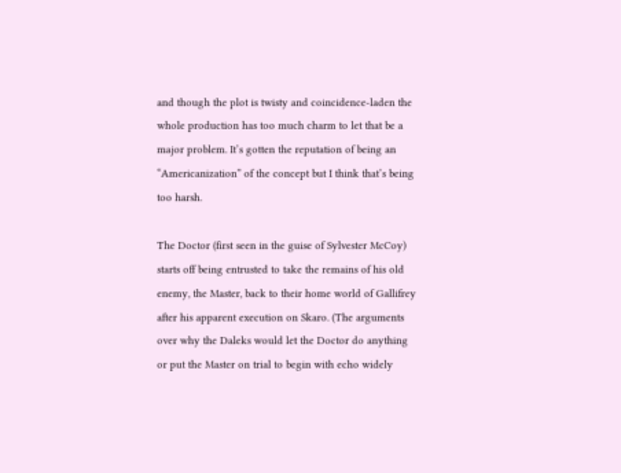and though the plot is twisty and coincidence-laden the whole production has too much charm to let that be a major problem. It’s gotten the reputation of being an “Americanization” of the concept but I think that’s being too harsh.

The Doctor (first seen in the guise of Sylvester McCoy) starts off being entrusted to take the remains of his old enemy, the Master, back to their home world of Gallifrey after his apparent execution on Skaro. (The arguments over why the Daleks would let the Doctor do anything or put the Master on trial to begin with echo widely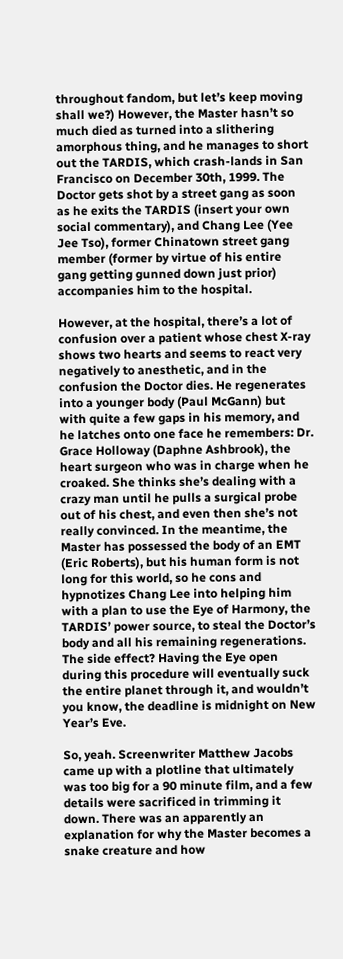throughout fandom, but let’s keep moving shall we?) However, the Master hasn’t so much died as turned into a slithering amorphous thing, and he manages to short out the TARDIS, which crash-lands in San Francisco on December 30th, 1999. The Doctor gets shot by a street gang as soon as he exits the TARDIS (insert your own social commentary), and Chang Lee (Yee Jee Tso), former Chinatown street gang member (former by virtue of his entire gang getting gunned down just prior) accompanies him to the hospital.

However, at the hospital, there’s a lot of confusion over a patient whose chest X-ray shows two hearts and seems to react very negatively to anesthetic, and in the confusion the Doctor dies. He regenerates into a younger body (Paul McGann) but with quite a few gaps in his memory, and he latches onto one face he remembers: Dr. Grace Holloway (Daphne Ashbrook), the heart surgeon who was in charge when he croaked. She thinks she’s dealing with a crazy man until he pulls a surgical probe out of his chest, and even then she’s not really convinced. In the meantime, the Master has possessed the body of an EMT (Eric Roberts), but his human form is not long for this world, so he cons and hypnotizes Chang Lee into helping him with a plan to use the Eye of Harmony, the TARDIS’ power source, to steal the Doctor’s body and all his remaining regenerations. The side effect? Having the Eye open during this procedure will eventually suck the entire planet through it, and wouldn’t you know, the deadline is midnight on New Year’s Eve.

So, yeah. Screenwriter Matthew Jacobs came up with a plotline that ultimately was too big for a 90 minute film, and a few details were sacrificed in trimming it down. There was an apparently an explanation for why the Master becomes a snake creature and how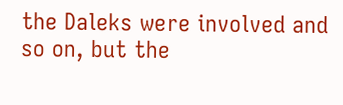the Daleks were involved and so on, but the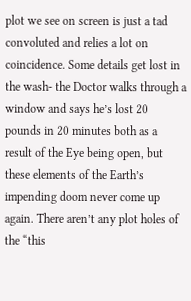plot we see on screen is just a tad convoluted and relies a lot on coincidence. Some details get lost in the wash- the Doctor walks through a window and says he’s lost 20 pounds in 20 minutes both as a result of the Eye being open, but these elements of the Earth’s impending doom never come up again. There aren’t any plot holes of the “this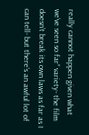really cannot happen given what we’ve seen so far” variety- the film doesn’t break its own laws as far as I can tell- but there’s an awful lot of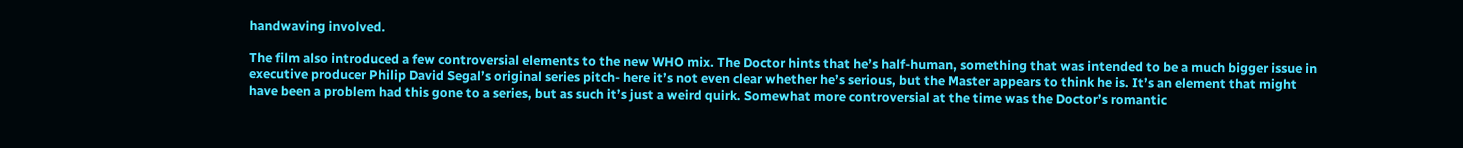handwaving involved.

The film also introduced a few controversial elements to the new WHO mix. The Doctor hints that he’s half-human, something that was intended to be a much bigger issue in executive producer Philip David Segal’s original series pitch- here it’s not even clear whether he’s serious, but the Master appears to think he is. It’s an element that might have been a problem had this gone to a series, but as such it’s just a weird quirk. Somewhat more controversial at the time was the Doctor’s romantic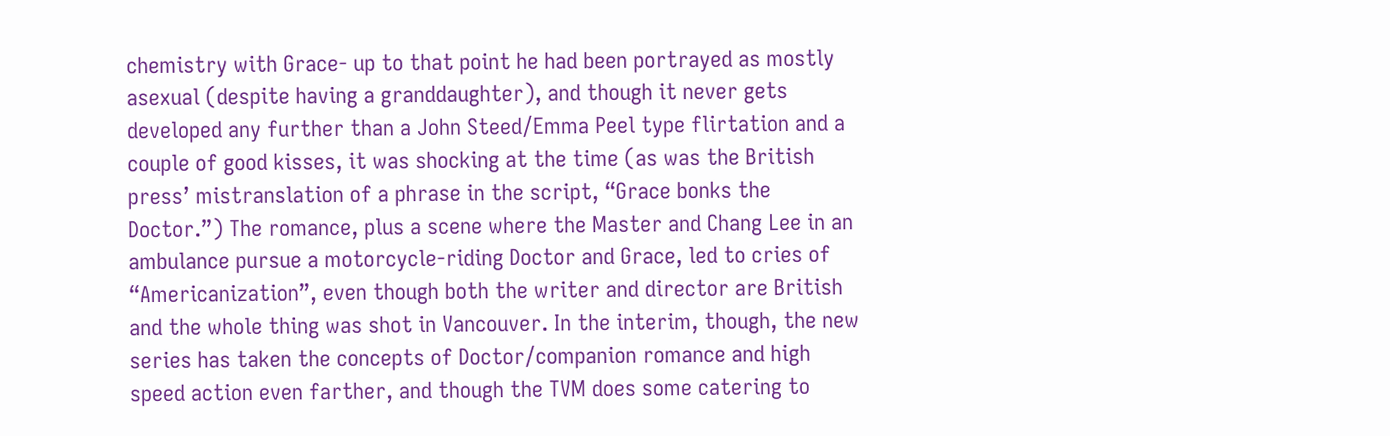chemistry with Grace- up to that point he had been portrayed as mostly asexual (despite having a granddaughter), and though it never gets developed any further than a John Steed/Emma Peel type flirtation and a couple of good kisses, it was shocking at the time (as was the British press’ mistranslation of a phrase in the script, “Grace bonks the Doctor.”) The romance, plus a scene where the Master and Chang Lee in an ambulance pursue a motorcycle-riding Doctor and Grace, led to cries of “Americanization”, even though both the writer and director are British and the whole thing was shot in Vancouver. In the interim, though, the new series has taken the concepts of Doctor/companion romance and high speed action even farther, and though the TVM does some catering to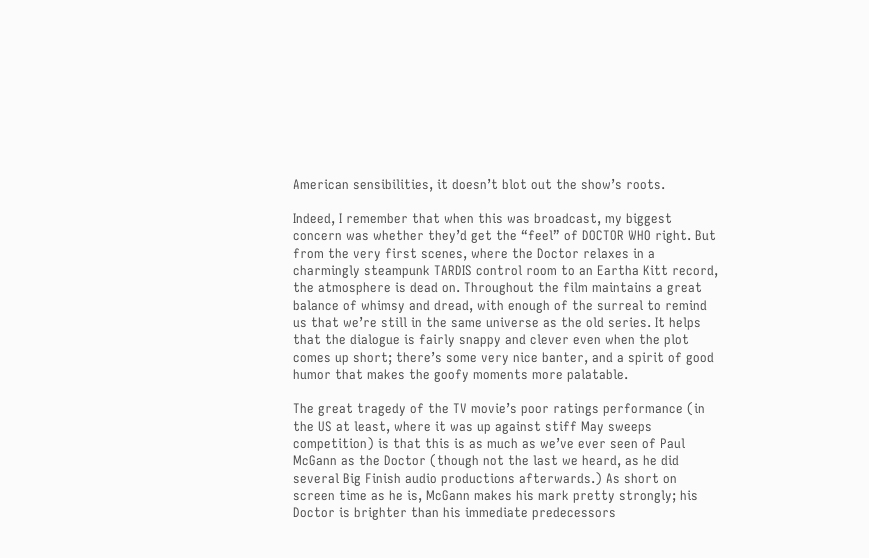American sensibilities, it doesn’t blot out the show’s roots.

Indeed, I remember that when this was broadcast, my biggest concern was whether they’d get the “feel” of DOCTOR WHO right. But from the very first scenes, where the Doctor relaxes in a charmingly steampunk TARDIS control room to an Eartha Kitt record, the atmosphere is dead on. Throughout the film maintains a great balance of whimsy and dread, with enough of the surreal to remind us that we’re still in the same universe as the old series. It helps that the dialogue is fairly snappy and clever even when the plot comes up short; there’s some very nice banter, and a spirit of good humor that makes the goofy moments more palatable.

The great tragedy of the TV movie’s poor ratings performance (in the US at least, where it was up against stiff May sweeps competition) is that this is as much as we’ve ever seen of Paul McGann as the Doctor (though not the last we heard, as he did several Big Finish audio productions afterwards.) As short on screen time as he is, McGann makes his mark pretty strongly; his Doctor is brighter than his immediate predecessors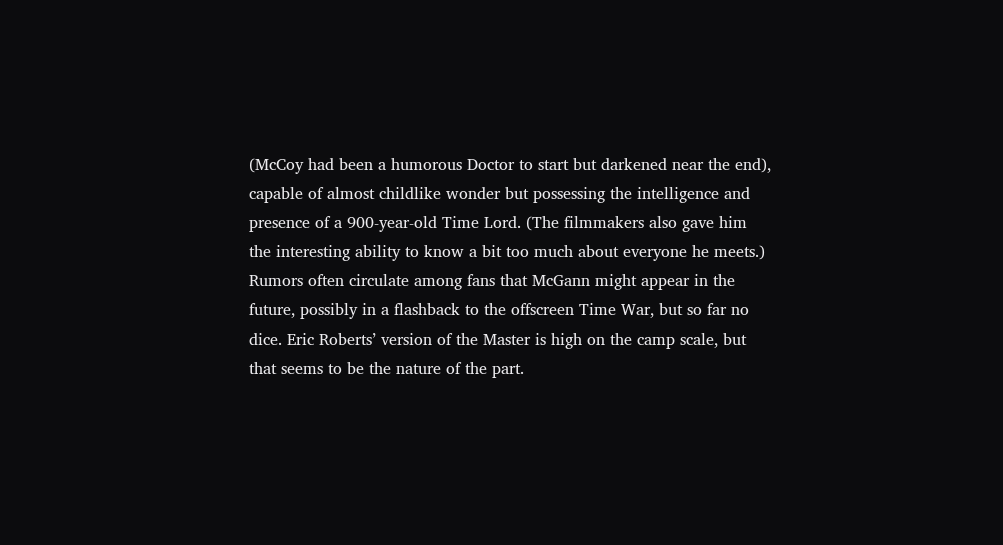(McCoy had been a humorous Doctor to start but darkened near the end), capable of almost childlike wonder but possessing the intelligence and presence of a 900-year-old Time Lord. (The filmmakers also gave him the interesting ability to know a bit too much about everyone he meets.) Rumors often circulate among fans that McGann might appear in the future, possibly in a flashback to the offscreen Time War, but so far no dice. Eric Roberts’ version of the Master is high on the camp scale, but that seems to be the nature of the part.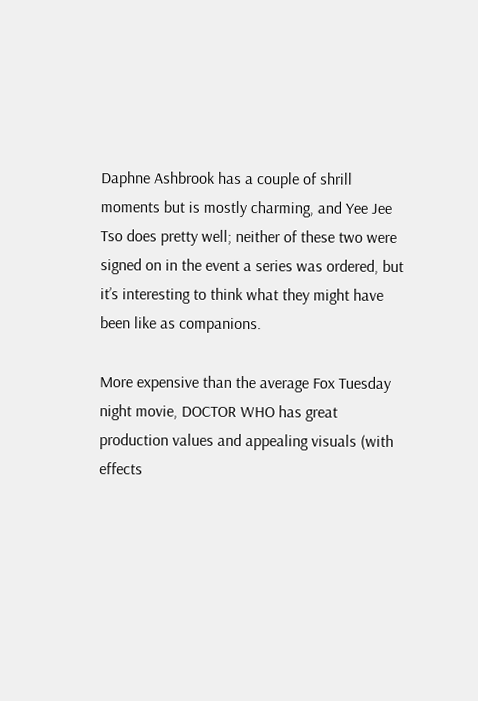Daphne Ashbrook has a couple of shrill moments but is mostly charming, and Yee Jee Tso does pretty well; neither of these two were signed on in the event a series was ordered, but it’s interesting to think what they might have been like as companions.

More expensive than the average Fox Tuesday night movie, DOCTOR WHO has great production values and appealing visuals (with effects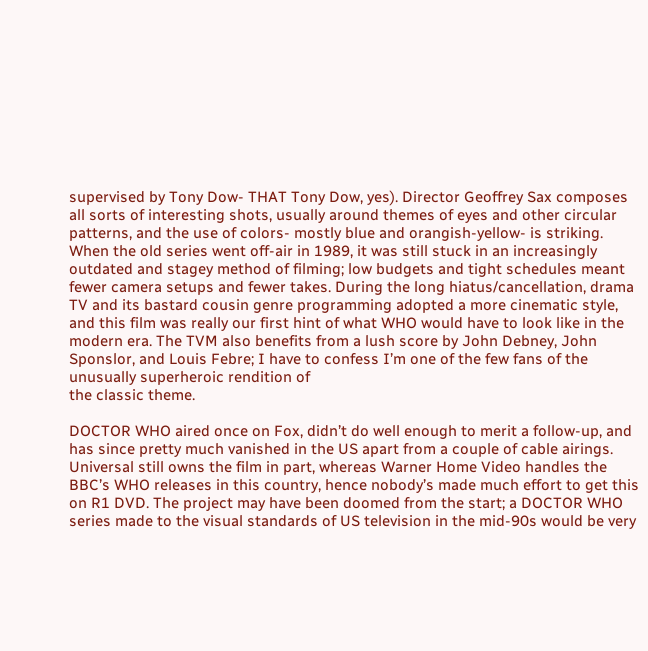supervised by Tony Dow- THAT Tony Dow, yes). Director Geoffrey Sax composes all sorts of interesting shots, usually around themes of eyes and other circular patterns, and the use of colors- mostly blue and orangish-yellow- is striking. When the old series went off-air in 1989, it was still stuck in an increasingly outdated and stagey method of filming; low budgets and tight schedules meant fewer camera setups and fewer takes. During the long hiatus/cancellation, drama TV and its bastard cousin genre programming adopted a more cinematic style, and this film was really our first hint of what WHO would have to look like in the modern era. The TVM also benefits from a lush score by John Debney, John Sponslor, and Louis Febre; I have to confess I’m one of the few fans of the unusually superheroic rendition of
the classic theme.

DOCTOR WHO aired once on Fox, didn’t do well enough to merit a follow-up, and has since pretty much vanished in the US apart from a couple of cable airings. Universal still owns the film in part, whereas Warner Home Video handles the BBC’s WHO releases in this country, hence nobody’s made much effort to get this on R1 DVD. The project may have been doomed from the start; a DOCTOR WHO series made to the visual standards of US television in the mid-90s would be very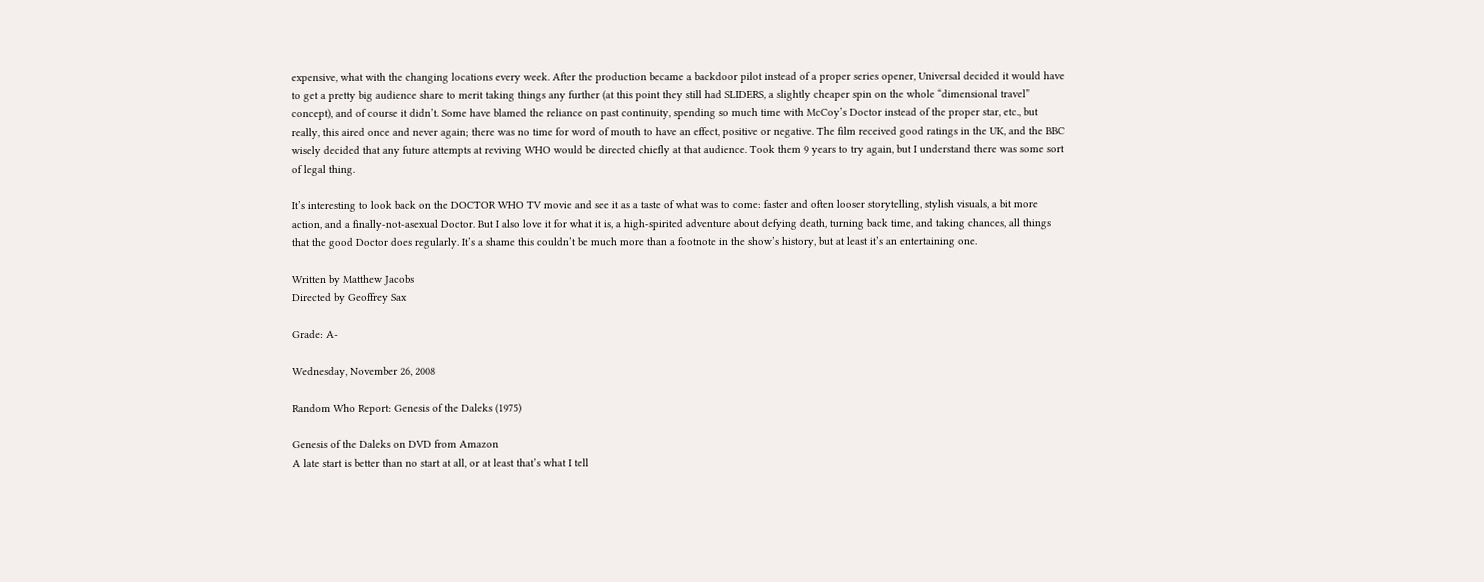expensive, what with the changing locations every week. After the production became a backdoor pilot instead of a proper series opener, Universal decided it would have to get a pretty big audience share to merit taking things any further (at this point they still had SLIDERS, a slightly cheaper spin on the whole “dimensional travel” concept), and of course it didn’t. Some have blamed the reliance on past continuity, spending so much time with McCoy’s Doctor instead of the proper star, etc., but really, this aired once and never again; there was no time for word of mouth to have an effect, positive or negative. The film received good ratings in the UK, and the BBC wisely decided that any future attempts at reviving WHO would be directed chiefly at that audience. Took them 9 years to try again, but I understand there was some sort of legal thing.

It’s interesting to look back on the DOCTOR WHO TV movie and see it as a taste of what was to come: faster and often looser storytelling, stylish visuals, a bit more action, and a finally-not-asexual Doctor. But I also love it for what it is, a high-spirited adventure about defying death, turning back time, and taking chances, all things that the good Doctor does regularly. It’s a shame this couldn’t be much more than a footnote in the show’s history, but at least it’s an entertaining one.

Written by Matthew Jacobs
Directed by Geoffrey Sax

Grade: A-

Wednesday, November 26, 2008

Random Who Report: Genesis of the Daleks (1975)

Genesis of the Daleks on DVD from Amazon
A late start is better than no start at all, or at least that’s what I tell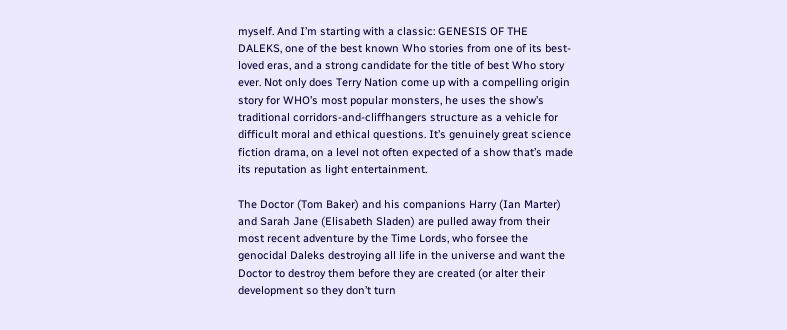myself. And I’m starting with a classic: GENESIS OF THE DALEKS, one of the best known Who stories from one of its best-loved eras, and a strong candidate for the title of best Who story ever. Not only does Terry Nation come up with a compelling origin story for WHO’s most popular monsters, he uses the show’s traditional corridors-and-cliffhangers structure as a vehicle for difficult moral and ethical questions. It’s genuinely great science fiction drama, on a level not often expected of a show that’s made its reputation as light entertainment.

The Doctor (Tom Baker) and his companions Harry (Ian Marter) and Sarah Jane (Elisabeth Sladen) are pulled away from their most recent adventure by the Time Lords, who forsee the genocidal Daleks destroying all life in the universe and want the Doctor to destroy them before they are created (or alter their development so they don’t turn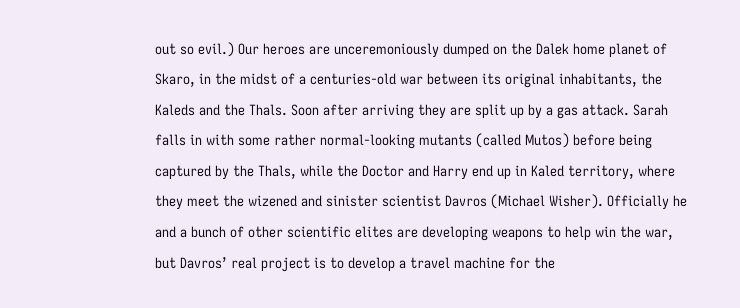out so evil.) Our heroes are unceremoniously dumped on the Dalek home planet of Skaro, in the midst of a centuries-old war between its original inhabitants, the Kaleds and the Thals. Soon after arriving they are split up by a gas attack. Sarah falls in with some rather normal-looking mutants (called Mutos) before being captured by the Thals, while the Doctor and Harry end up in Kaled territory, where they meet the wizened and sinister scientist Davros (Michael Wisher). Officially he and a bunch of other scientific elites are developing weapons to help win the war, but Davros’ real project is to develop a travel machine for the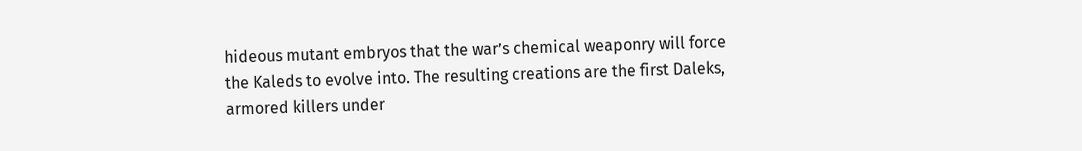hideous mutant embryos that the war’s chemical weaponry will force the Kaleds to evolve into. The resulting creations are the first Daleks, armored killers under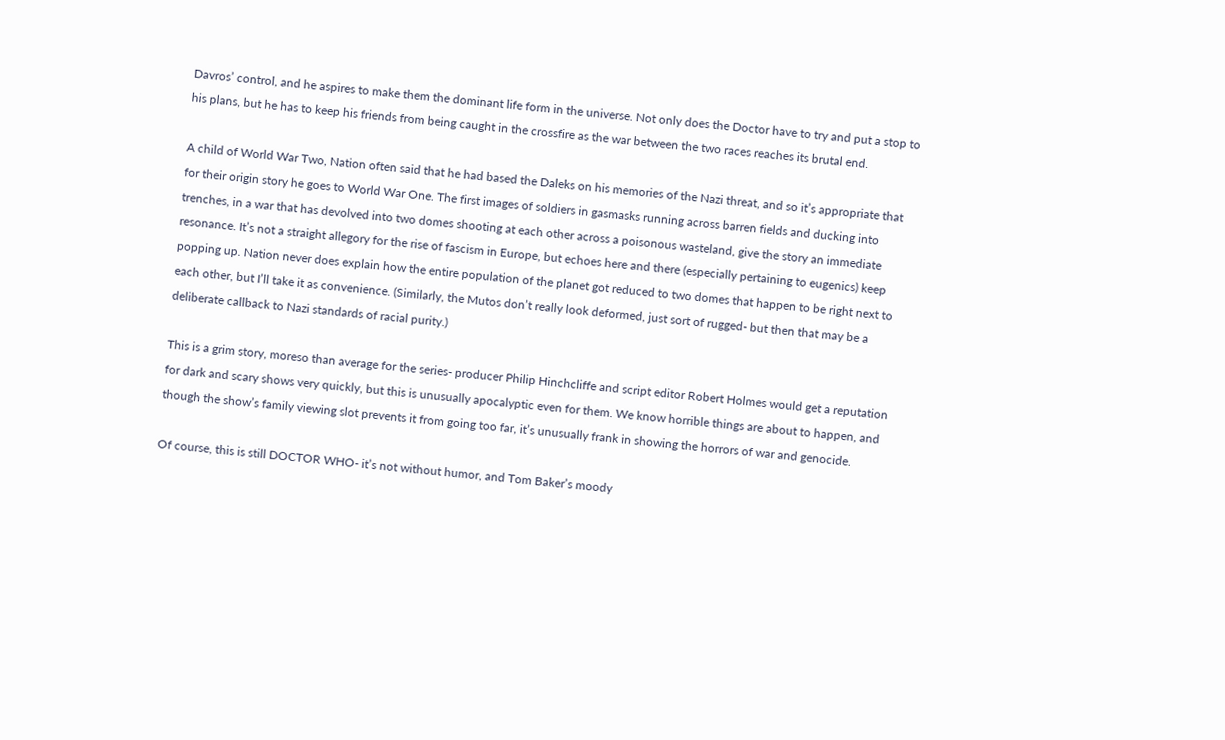Davros’ control, and he aspires to make them the dominant life form in the universe. Not only does the Doctor have to try and put a stop to his plans, but he has to keep his friends from being caught in the crossfire as the war between the two races reaches its brutal end.

A child of World War Two, Nation often said that he had based the Daleks on his memories of the Nazi threat, and so it’s appropriate that for their origin story he goes to World War One. The first images of soldiers in gasmasks running across barren fields and ducking into trenches, in a war that has devolved into two domes shooting at each other across a poisonous wasteland, give the story an immediate resonance. It’s not a straight allegory for the rise of fascism in Europe, but echoes here and there (especially pertaining to eugenics) keep popping up. Nation never does explain how the entire population of the planet got reduced to two domes that happen to be right next to each other, but I’ll take it as convenience. (Similarly, the Mutos don’t really look deformed, just sort of rugged- but then that may be a deliberate callback to Nazi standards of racial purity.)

This is a grim story, moreso than average for the series- producer Philip Hinchcliffe and script editor Robert Holmes would get a reputation for dark and scary shows very quickly, but this is unusually apocalyptic even for them. We know horrible things are about to happen, and though the show’s family viewing slot prevents it from going too far, it’s unusually frank in showing the horrors of war and genocide.

Of course, this is still DOCTOR WHO- it’s not without humor, and Tom Baker’s moody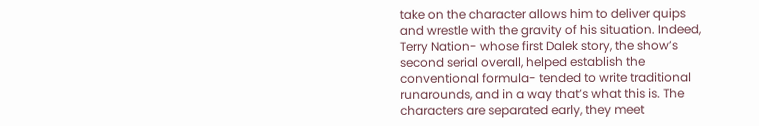take on the character allows him to deliver quips and wrestle with the gravity of his situation. Indeed, Terry Nation- whose first Dalek story, the show’s second serial overall, helped establish the conventional formula- tended to write traditional runarounds, and in a way that’s what this is. The characters are separated early, they meet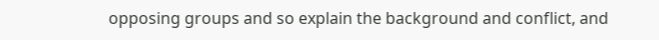opposing groups and so explain the background and conflict, and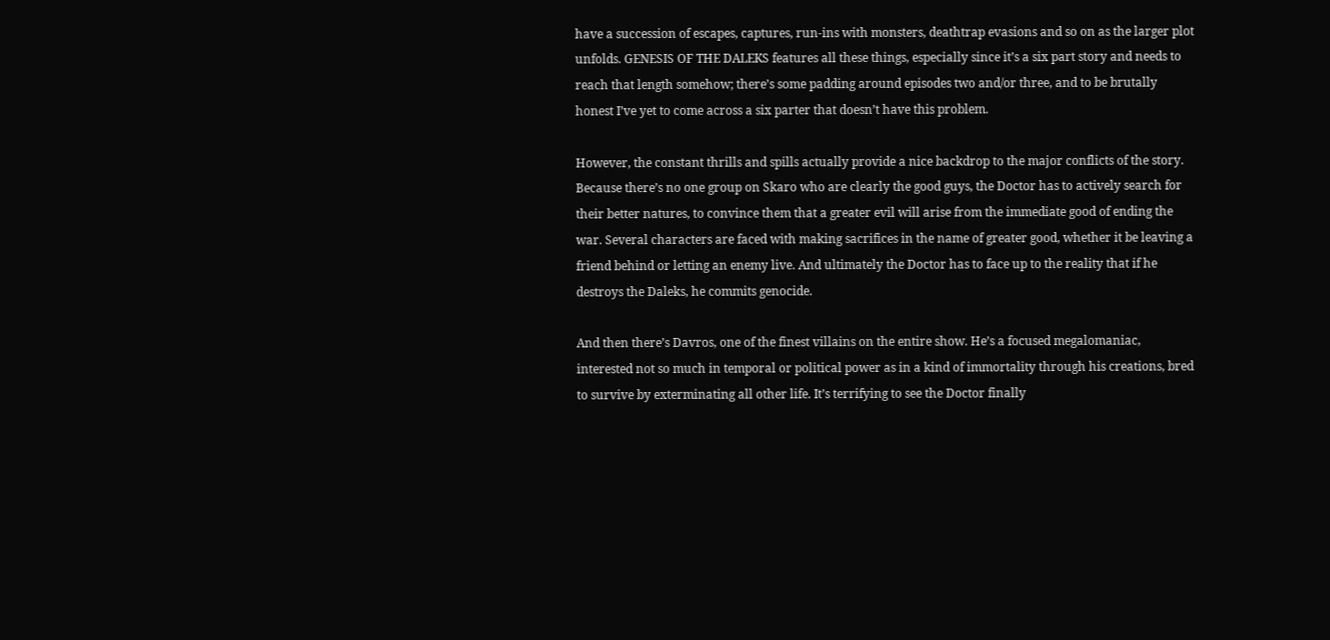have a succession of escapes, captures, run-ins with monsters, deathtrap evasions and so on as the larger plot unfolds. GENESIS OF THE DALEKS features all these things, especially since it’s a six part story and needs to reach that length somehow; there’s some padding around episodes two and/or three, and to be brutally honest I’ve yet to come across a six parter that doesn’t have this problem.

However, the constant thrills and spills actually provide a nice backdrop to the major conflicts of the story. Because there’s no one group on Skaro who are clearly the good guys, the Doctor has to actively search for their better natures, to convince them that a greater evil will arise from the immediate good of ending the war. Several characters are faced with making sacrifices in the name of greater good, whether it be leaving a friend behind or letting an enemy live. And ultimately the Doctor has to face up to the reality that if he destroys the Daleks, he commits genocide.

And then there’s Davros, one of the finest villains on the entire show. He’s a focused megalomaniac, interested not so much in temporal or political power as in a kind of immortality through his creations, bred to survive by exterminating all other life. It’s terrifying to see the Doctor finally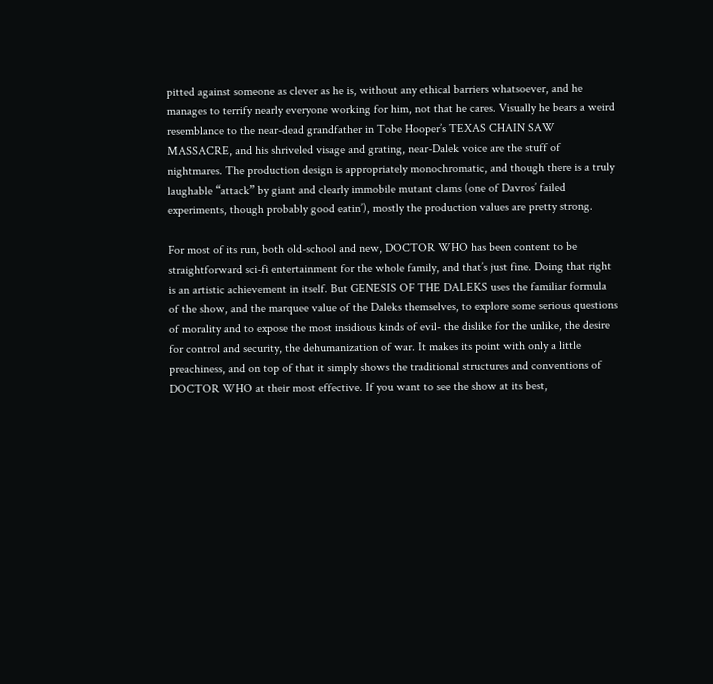pitted against someone as clever as he is, without any ethical barriers whatsoever, and he manages to terrify nearly everyone working for him, not that he cares. Visually he bears a weird resemblance to the near-dead grandfather in Tobe Hooper’s TEXAS CHAIN SAW MASSACRE, and his shriveled visage and grating, near-Dalek voice are the stuff of nightmares. The production design is appropriately monochromatic, and though there is a truly laughable “attack” by giant and clearly immobile mutant clams (one of Davros’ failed experiments, though probably good eatin’), mostly the production values are pretty strong.

For most of its run, both old-school and new, DOCTOR WHO has been content to be straightforward sci-fi entertainment for the whole family, and that’s just fine. Doing that right is an artistic achievement in itself. But GENESIS OF THE DALEKS uses the familiar formula of the show, and the marquee value of the Daleks themselves, to explore some serious questions of morality and to expose the most insidious kinds of evil- the dislike for the unlike, the desire for control and security, the dehumanization of war. It makes its point with only a little preachiness, and on top of that it simply shows the traditional structures and conventions of DOCTOR WHO at their most effective. If you want to see the show at its best,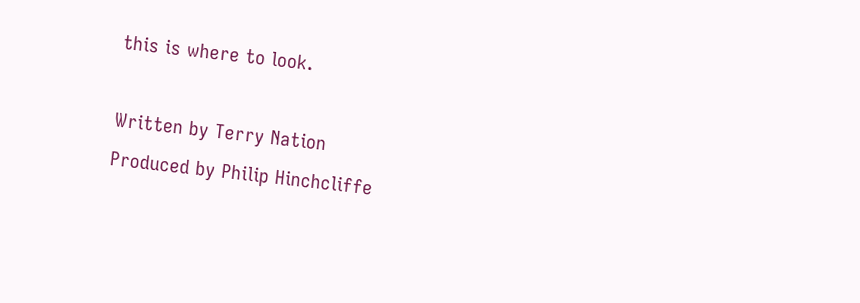this is where to look.

Written by Terry Nation
Produced by Philip Hinchcliffe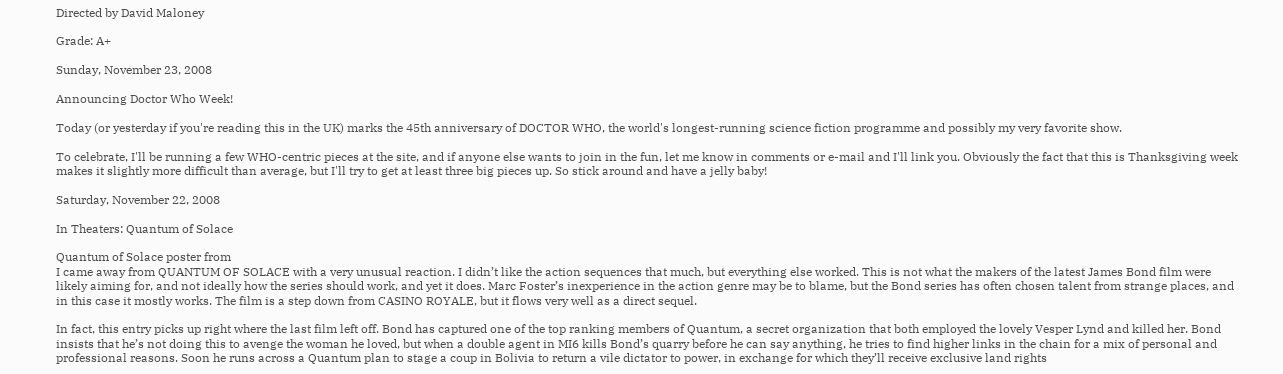Directed by David Maloney

Grade: A+

Sunday, November 23, 2008

Announcing Doctor Who Week!

Today (or yesterday if you're reading this in the UK) marks the 45th anniversary of DOCTOR WHO, the world's longest-running science fiction programme and possibly my very favorite show.

To celebrate, I'll be running a few WHO-centric pieces at the site, and if anyone else wants to join in the fun, let me know in comments or e-mail and I'll link you. Obviously the fact that this is Thanksgiving week makes it slightly more difficult than average, but I'll try to get at least three big pieces up. So stick around and have a jelly baby!

Saturday, November 22, 2008

In Theaters: Quantum of Solace

Quantum of Solace poster from
I came away from QUANTUM OF SOLACE with a very unusual reaction. I didn’t like the action sequences that much, but everything else worked. This is not what the makers of the latest James Bond film were likely aiming for, and not ideally how the series should work, and yet it does. Marc Foster’s inexperience in the action genre may be to blame, but the Bond series has often chosen talent from strange places, and in this case it mostly works. The film is a step down from CASINO ROYALE, but it flows very well as a direct sequel.

In fact, this entry picks up right where the last film left off. Bond has captured one of the top ranking members of Quantum, a secret organization that both employed the lovely Vesper Lynd and killed her. Bond insists that he’s not doing this to avenge the woman he loved, but when a double agent in MI6 kills Bond’s quarry before he can say anything, he tries to find higher links in the chain for a mix of personal and professional reasons. Soon he runs across a Quantum plan to stage a coup in Bolivia to return a vile dictator to power, in exchange for which they’ll receive exclusive land rights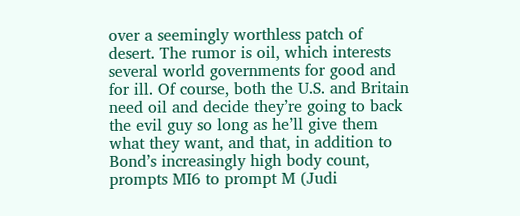over a seemingly worthless patch of desert. The rumor is oil, which interests several world governments for good and for ill. Of course, both the U.S. and Britain need oil and decide they’re going to back the evil guy so long as he’ll give them what they want, and that, in addition to Bond’s increasingly high body count, prompts MI6 to prompt M (Judi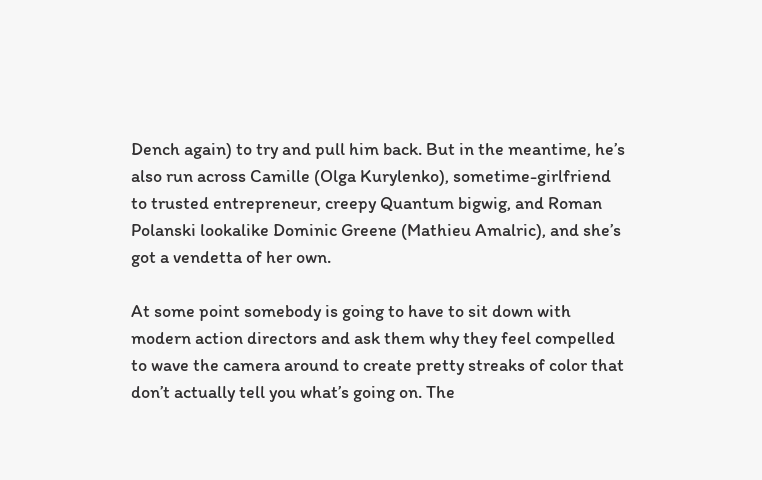Dench again) to try and pull him back. But in the meantime, he’s also run across Camille (Olga Kurylenko), sometime-girlfriend to trusted entrepreneur, creepy Quantum bigwig, and Roman Polanski lookalike Dominic Greene (Mathieu Amalric), and she’s got a vendetta of her own.

At some point somebody is going to have to sit down with modern action directors and ask them why they feel compelled to wave the camera around to create pretty streaks of color that don’t actually tell you what’s going on. The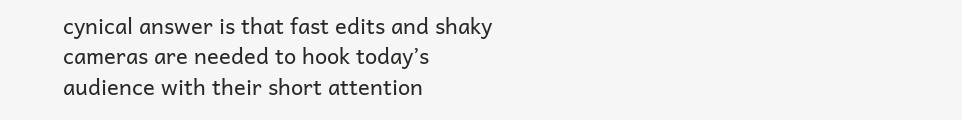cynical answer is that fast edits and shaky cameras are needed to hook today’s audience with their short attention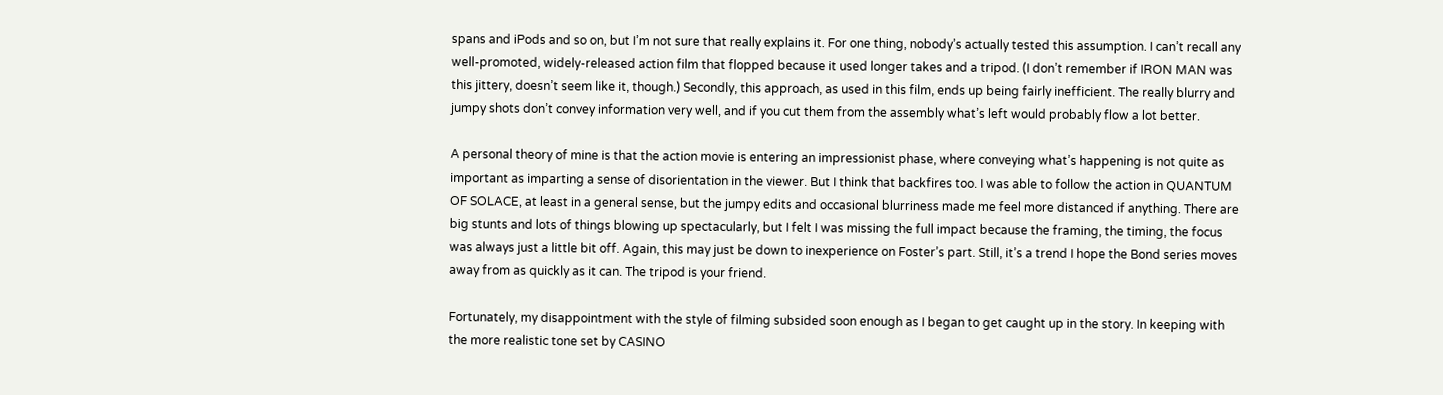spans and iPods and so on, but I’m not sure that really explains it. For one thing, nobody’s actually tested this assumption. I can’t recall any well-promoted, widely-released action film that flopped because it used longer takes and a tripod. (I don’t remember if IRON MAN was this jittery, doesn’t seem like it, though.) Secondly, this approach, as used in this film, ends up being fairly inefficient. The really blurry and jumpy shots don’t convey information very well, and if you cut them from the assembly what’s left would probably flow a lot better.

A personal theory of mine is that the action movie is entering an impressionist phase, where conveying what’s happening is not quite as important as imparting a sense of disorientation in the viewer. But I think that backfires too. I was able to follow the action in QUANTUM OF SOLACE, at least in a general sense, but the jumpy edits and occasional blurriness made me feel more distanced if anything. There are big stunts and lots of things blowing up spectacularly, but I felt I was missing the full impact because the framing, the timing, the focus was always just a little bit off. Again, this may just be down to inexperience on Foster’s part. Still, it’s a trend I hope the Bond series moves away from as quickly as it can. The tripod is your friend.

Fortunately, my disappointment with the style of filming subsided soon enough as I began to get caught up in the story. In keeping with the more realistic tone set by CASINO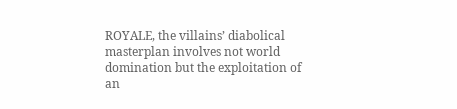ROYALE, the villains’ diabolical masterplan involves not world domination but the exploitation of an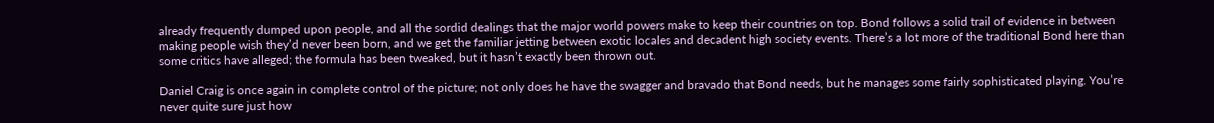already frequently dumped upon people, and all the sordid dealings that the major world powers make to keep their countries on top. Bond follows a solid trail of evidence in between making people wish they’d never been born, and we get the familiar jetting between exotic locales and decadent high society events. There’s a lot more of the traditional Bond here than some critics have alleged; the formula has been tweaked, but it hasn’t exactly been thrown out.

Daniel Craig is once again in complete control of the picture; not only does he have the swagger and bravado that Bond needs, but he manages some fairly sophisticated playing. You’re never quite sure just how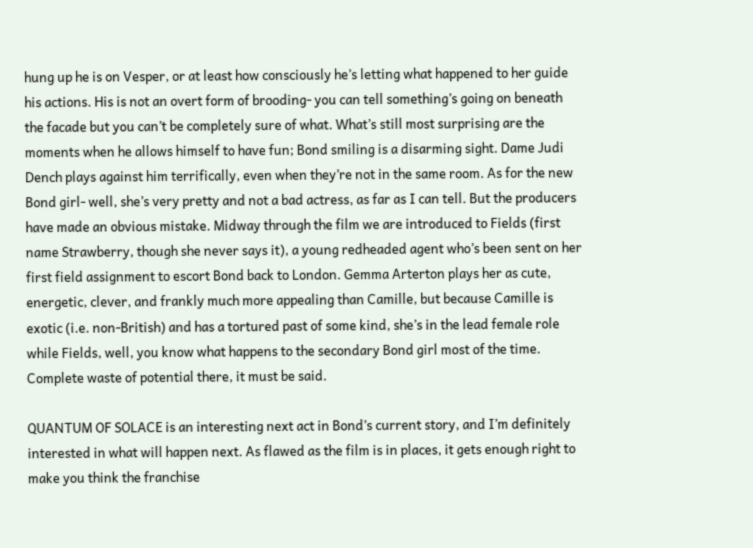hung up he is on Vesper, or at least how consciously he’s letting what happened to her guide his actions. His is not an overt form of brooding- you can tell something’s going on beneath the facade but you can’t be completely sure of what. What’s still most surprising are the moments when he allows himself to have fun; Bond smiling is a disarming sight. Dame Judi Dench plays against him terrifically, even when they’re not in the same room. As for the new Bond girl- well, she’s very pretty and not a bad actress, as far as I can tell. But the producers have made an obvious mistake. Midway through the film we are introduced to Fields (first name Strawberry, though she never says it), a young redheaded agent who’s been sent on her first field assignment to escort Bond back to London. Gemma Arterton plays her as cute, energetic, clever, and frankly much more appealing than Camille, but because Camille is exotic (i.e. non-British) and has a tortured past of some kind, she’s in the lead female role while Fields, well, you know what happens to the secondary Bond girl most of the time. Complete waste of potential there, it must be said.

QUANTUM OF SOLACE is an interesting next act in Bond’s current story, and I’m definitely interested in what will happen next. As flawed as the film is in places, it gets enough right to make you think the franchise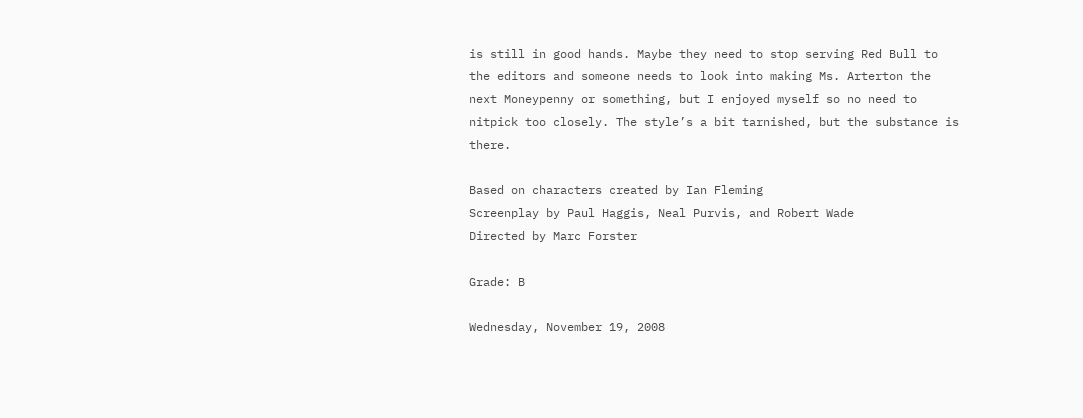is still in good hands. Maybe they need to stop serving Red Bull to the editors and someone needs to look into making Ms. Arterton the next Moneypenny or something, but I enjoyed myself so no need to nitpick too closely. The style’s a bit tarnished, but the substance is there.

Based on characters created by Ian Fleming
Screenplay by Paul Haggis, Neal Purvis, and Robert Wade
Directed by Marc Forster

Grade: B

Wednesday, November 19, 2008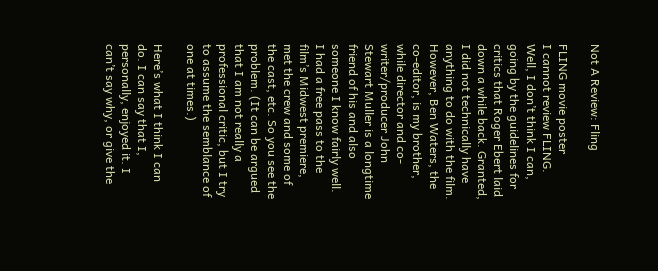Not A Review: Fling

FLING movie poster
I cannot review FLING. Well, I don’t think I can, going by the guidelines for critics that Roger Ebert laid down a while back. Granted, I did not technically have anything to do with the film. However, Ben Waters, the co-editor, is my brother, while director and co-writer/producer John Stewart Muller is a longtime friend of his and also someone I know fairly well. I had a free pass to the film’s Midwest premiere, met the crew and some of the cast, etc. So you see the problem. (It can be argued that I am not really a professional critic, but I try to assume the semblance of one at times.)

Here’s what I think I can do. I can say that I, personally, enjoyed it. I can’t say why, or give the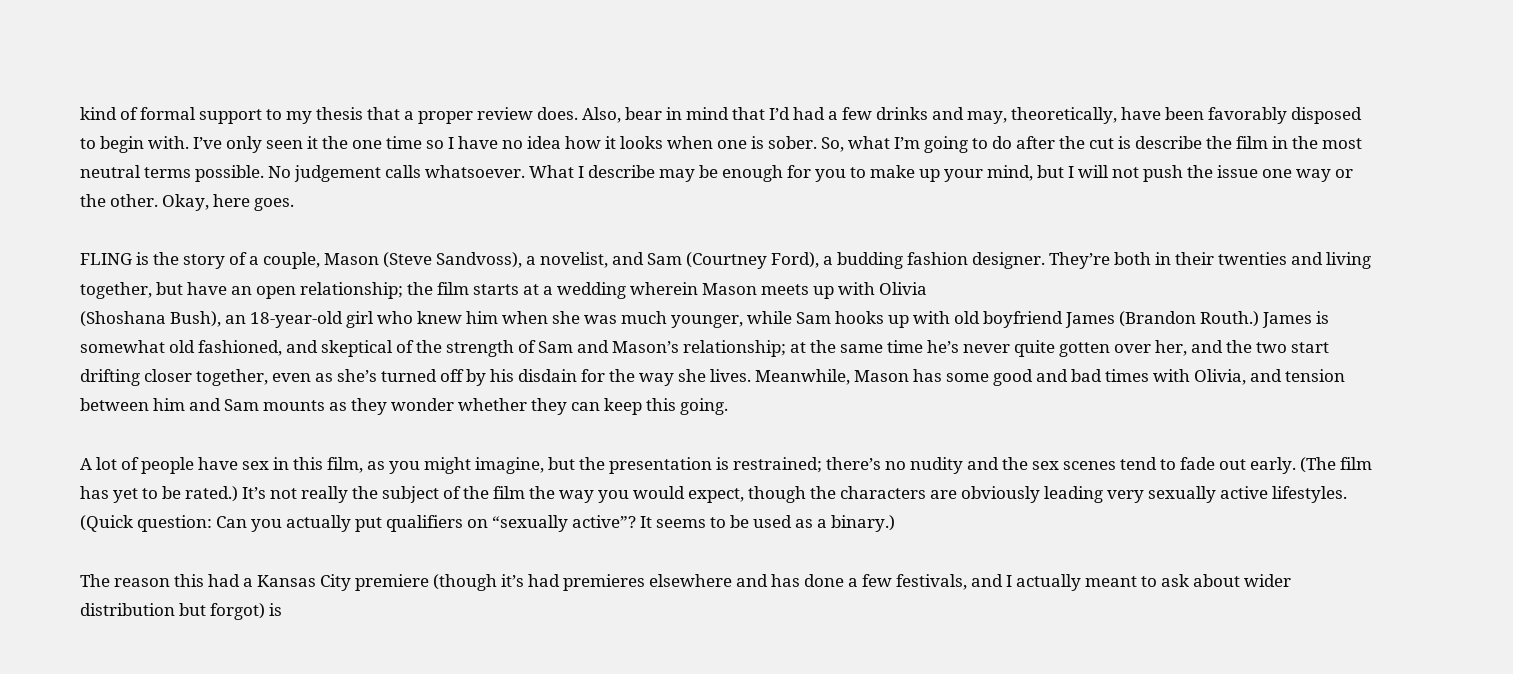kind of formal support to my thesis that a proper review does. Also, bear in mind that I’d had a few drinks and may, theoretically, have been favorably disposed to begin with. I’ve only seen it the one time so I have no idea how it looks when one is sober. So, what I’m going to do after the cut is describe the film in the most neutral terms possible. No judgement calls whatsoever. What I describe may be enough for you to make up your mind, but I will not push the issue one way or the other. Okay, here goes.

FLING is the story of a couple, Mason (Steve Sandvoss), a novelist, and Sam (Courtney Ford), a budding fashion designer. They’re both in their twenties and living together, but have an open relationship; the film starts at a wedding wherein Mason meets up with Olivia
(Shoshana Bush), an 18-year-old girl who knew him when she was much younger, while Sam hooks up with old boyfriend James (Brandon Routh.) James is somewhat old fashioned, and skeptical of the strength of Sam and Mason’s relationship; at the same time he’s never quite gotten over her, and the two start drifting closer together, even as she’s turned off by his disdain for the way she lives. Meanwhile, Mason has some good and bad times with Olivia, and tension between him and Sam mounts as they wonder whether they can keep this going.

A lot of people have sex in this film, as you might imagine, but the presentation is restrained; there’s no nudity and the sex scenes tend to fade out early. (The film has yet to be rated.) It’s not really the subject of the film the way you would expect, though the characters are obviously leading very sexually active lifestyles. (Quick question: Can you actually put qualifiers on “sexually active”? It seems to be used as a binary.)

The reason this had a Kansas City premiere (though it’s had premieres elsewhere and has done a few festivals, and I actually meant to ask about wider distribution but forgot) is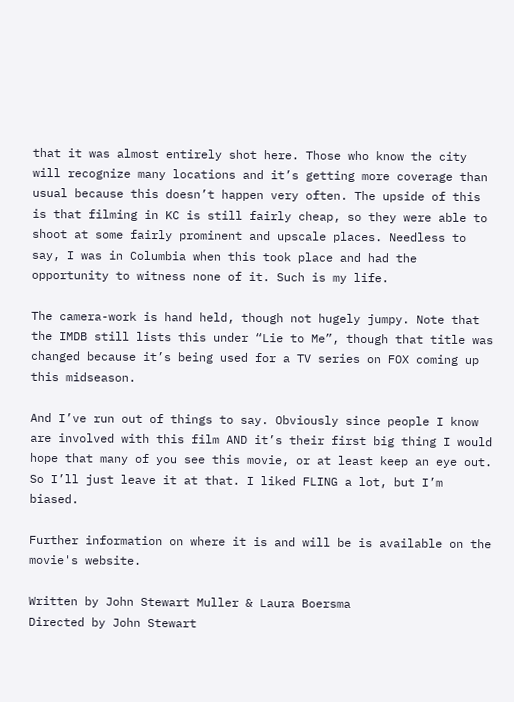that it was almost entirely shot here. Those who know the city will recognize many locations and it’s getting more coverage than usual because this doesn’t happen very often. The upside of this is that filming in KC is still fairly cheap, so they were able to shoot at some fairly prominent and upscale places. Needless to say, I was in Columbia when this took place and had the opportunity to witness none of it. Such is my life.

The camera-work is hand held, though not hugely jumpy. Note that the IMDB still lists this under “Lie to Me”, though that title was changed because it’s being used for a TV series on FOX coming up this midseason.

And I’ve run out of things to say. Obviously since people I know are involved with this film AND it’s their first big thing I would hope that many of you see this movie, or at least keep an eye out. So I’ll just leave it at that. I liked FLING a lot, but I’m biased.

Further information on where it is and will be is available on the movie's website.

Written by John Stewart Muller & Laura Boersma
Directed by John Stewart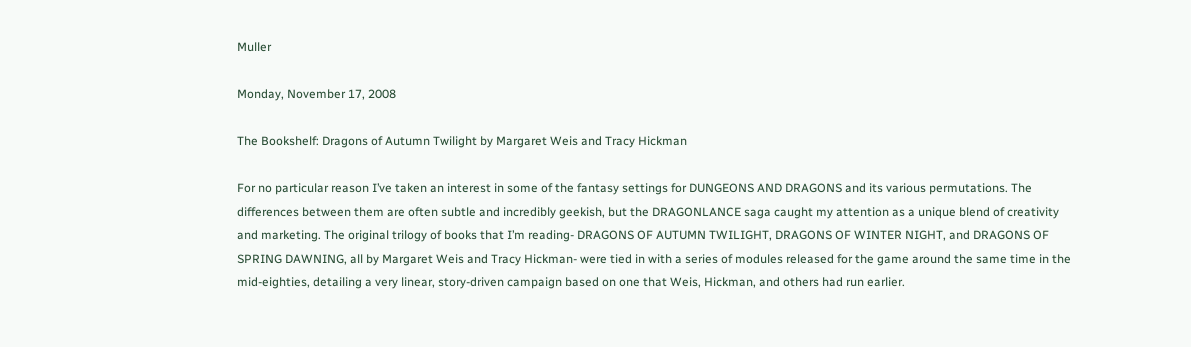Muller

Monday, November 17, 2008

The Bookshelf: Dragons of Autumn Twilight by Margaret Weis and Tracy Hickman

For no particular reason I’ve taken an interest in some of the fantasy settings for DUNGEONS AND DRAGONS and its various permutations. The differences between them are often subtle and incredibly geekish, but the DRAGONLANCE saga caught my attention as a unique blend of creativity and marketing. The original trilogy of books that I’m reading- DRAGONS OF AUTUMN TWILIGHT, DRAGONS OF WINTER NIGHT, and DRAGONS OF SPRING DAWNING, all by Margaret Weis and Tracy Hickman- were tied in with a series of modules released for the game around the same time in the mid-eighties, detailing a very linear, story-driven campaign based on one that Weis, Hickman, and others had run earlier.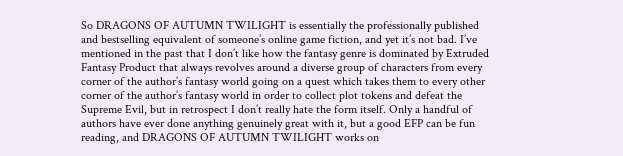So DRAGONS OF AUTUMN TWILIGHT is essentially the professionally published and bestselling equivalent of someone’s online game fiction, and yet it’s not bad. I’ve mentioned in the past that I don’t like how the fantasy genre is dominated by Extruded Fantasy Product that always revolves around a diverse group of characters from every corner of the author’s fantasy world going on a quest which takes them to every other corner of the author’s fantasy world in order to collect plot tokens and defeat the Supreme Evil, but in retrospect I don’t really hate the form itself. Only a handful of authors have ever done anything genuinely great with it, but a good EFP can be fun reading, and DRAGONS OF AUTUMN TWILIGHT works on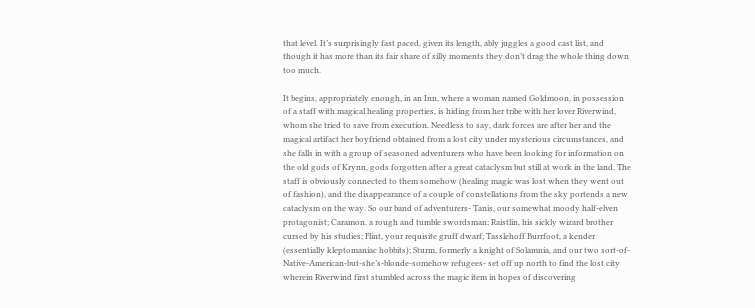that level. It’s surprisingly fast paced, given its length, ably juggles a good cast list, and though it has more than its fair share of silly moments they don’t drag the whole thing down too much.

It begins, appropriately enough, in an Inn, where a woman named Goldmoon, in possession of a staff with magical healing properties, is hiding from her tribe with her lover Riverwind, whom she tried to save from execution. Needless to say, dark forces are after her and the magical artifact her boyfriend obtained from a lost city under mysterious circumstances, and she falls in with a group of seasoned adventurers who have been looking for information on the old gods of Krynn, gods forgotten after a great cataclysm but still at work in the land. The staff is obviously connected to them somehow (healing magic was lost when they went out of fashion), and the disappearance of a couple of constellations from the sky portends a new cataclysm on the way. So our band of adventurers- Tanis, our somewhat moody half-elven protagonist; Caramon, a rough and tumble swordsman; Raistlin, his sickly wizard brother cursed by his studies; Flint, your requisite gruff dwarf; Tasslehoff Burrfoot, a kender (essentially kleptomaniac hobbits); Sturm, formerly a knight of Solamnia, and our two sort-of-Native-American-but-she’s-blonde-somehow refugees- set off up north to find the lost city wherein Riverwind first stumbled across the magic item in hopes of discovering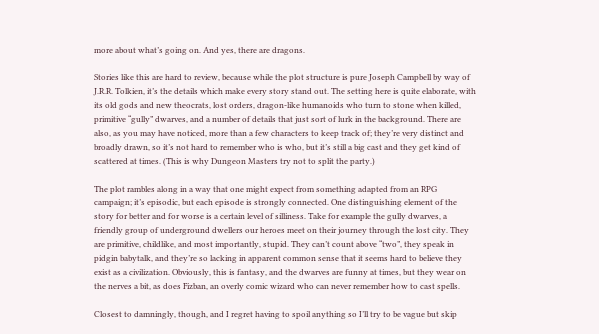more about what’s going on. And yes, there are dragons.

Stories like this are hard to review, because while the plot structure is pure Joseph Campbell by way of J.R.R. Tolkien, it’s the details which make every story stand out. The setting here is quite elaborate, with its old gods and new theocrats, lost orders, dragon-like humanoids who turn to stone when killed, primitive “gully” dwarves, and a number of details that just sort of lurk in the background. There are also, as you may have noticed, more than a few characters to keep track of; they’re very distinct and broadly drawn, so it’s not hard to remember who is who, but it’s still a big cast and they get kind of scattered at times. (This is why Dungeon Masters try not to split the party.)

The plot rambles along in a way that one might expect from something adapted from an RPG campaign; it’s episodic, but each episode is strongly connected. One distinguishing element of the story for better and for worse is a certain level of silliness. Take for example the gully dwarves, a friendly group of underground dwellers our heroes meet on their journey through the lost city. They are primitive, childlike, and most importantly, stupid. They can’t count above “two”, they speak in pidgin babytalk, and they’re so lacking in apparent common sense that it seems hard to believe they exist as a civilization. Obviously, this is fantasy, and the dwarves are funny at times, but they wear on the nerves a bit, as does Fizban, an overly comic wizard who can never remember how to cast spells.

Closest to damningly, though, and I regret having to spoil anything so I’ll try to be vague but skip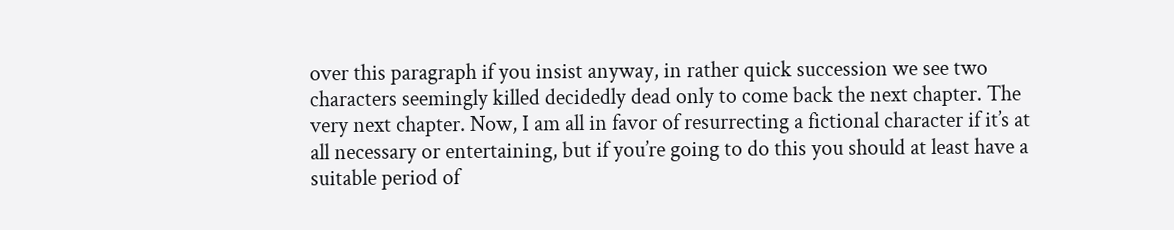over this paragraph if you insist anyway, in rather quick succession we see two characters seemingly killed decidedly dead only to come back the next chapter. The very next chapter. Now, I am all in favor of resurrecting a fictional character if it’s at all necessary or entertaining, but if you’re going to do this you should at least have a suitable period of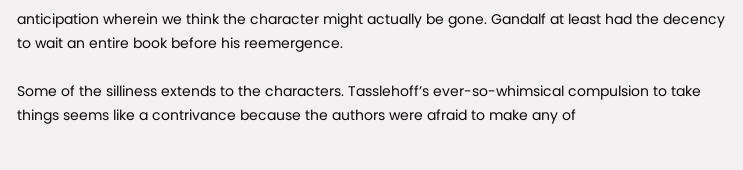anticipation wherein we think the character might actually be gone. Gandalf at least had the decency to wait an entire book before his reemergence.

Some of the silliness extends to the characters. Tasslehoff’s ever-so-whimsical compulsion to take things seems like a contrivance because the authors were afraid to make any of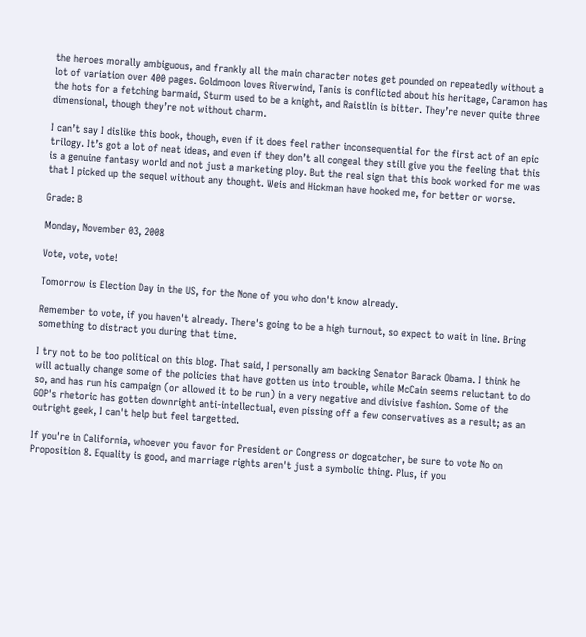the heroes morally ambiguous, and frankly all the main character notes get pounded on repeatedly without a lot of variation over 400 pages. Goldmoon loves Riverwind, Tanis is conflicted about his heritage, Caramon has the hots for a fetching barmaid, Sturm used to be a knight, and Raistlin is bitter. They’re never quite three dimensional, though they’re not without charm.

I can’t say I dislike this book, though, even if it does feel rather inconsequential for the first act of an epic trilogy. It’s got a lot of neat ideas, and even if they don’t all congeal they still give you the feeling that this is a genuine fantasy world and not just a marketing ploy. But the real sign that this book worked for me was that I picked up the sequel without any thought. Weis and Hickman have hooked me, for better or worse.

Grade: B

Monday, November 03, 2008

Vote, vote, vote!

Tomorrow is Election Day in the US, for the None of you who don't know already.

Remember to vote, if you haven't already. There's going to be a high turnout, so expect to wait in line. Bring something to distract you during that time.

I try not to be too political on this blog. That said, I personally am backing Senator Barack Obama. I think he will actually change some of the policies that have gotten us into trouble, while McCain seems reluctant to do so, and has run his campaign (or allowed it to be run) in a very negative and divisive fashion. Some of the GOP's rhetoric has gotten downright anti-intellectual, even pissing off a few conservatives as a result; as an outright geek, I can't help but feel targetted.

If you're in California, whoever you favor for President or Congress or dogcatcher, be sure to vote No on Proposition 8. Equality is good, and marriage rights aren't just a symbolic thing. Plus, if you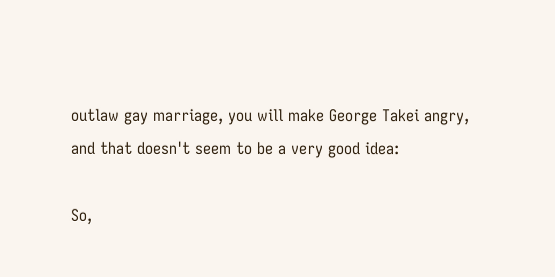outlaw gay marriage, you will make George Takei angry, and that doesn't seem to be a very good idea:

So,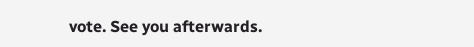vote. See you afterwards.